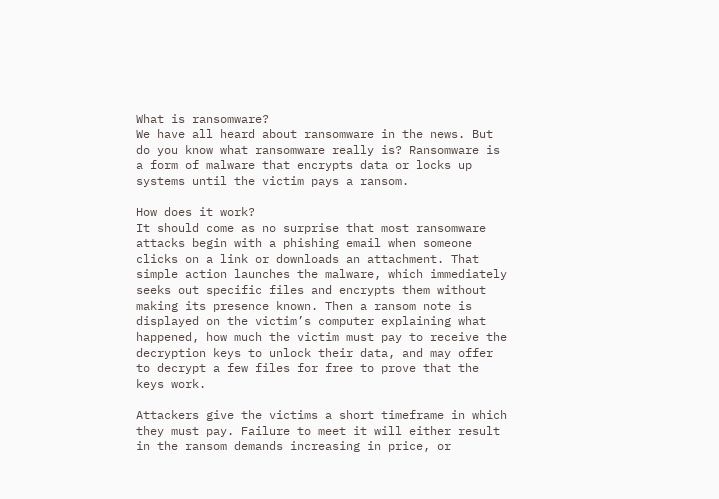What is ransomware?
We have all heard about ransomware in the news. But do you know what ransomware really is? Ransomware is a form of malware that encrypts data or locks up systems until the victim pays a ransom.

How does it work?
It should come as no surprise that most ransomware attacks begin with a phishing email when someone clicks on a link or downloads an attachment. That simple action launches the malware, which immediately seeks out specific files and encrypts them without making its presence known. Then a ransom note is displayed on the victim’s computer explaining what happened, how much the victim must pay to receive the decryption keys to unlock their data, and may offer to decrypt a few files for free to prove that the keys work.

Attackers give the victims a short timeframe in which they must pay. Failure to meet it will either result in the ransom demands increasing in price, or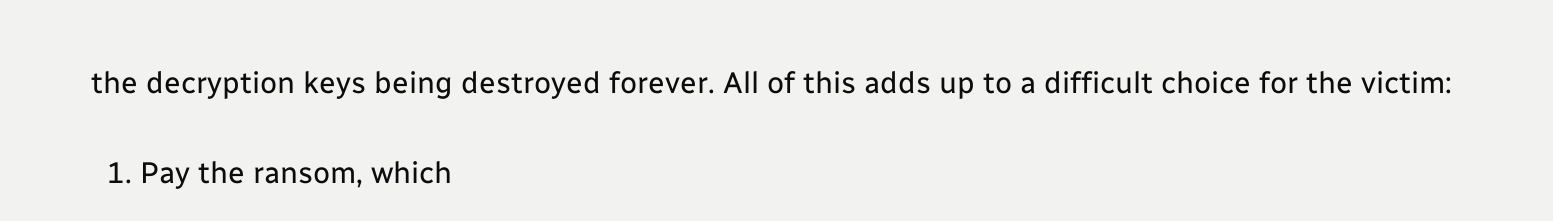the decryption keys being destroyed forever. All of this adds up to a difficult choice for the victim:

  1. Pay the ransom, which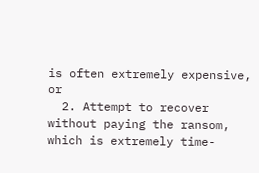is often extremely expensive, or
  2. Attempt to recover without paying the ransom, which is extremely time-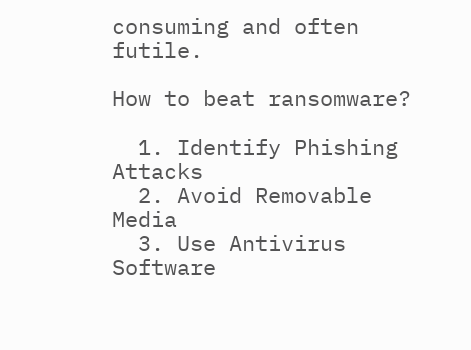consuming and often futile.

How to beat ransomware?

  1. Identify Phishing Attacks
  2. Avoid Removable Media
  3. Use Antivirus Software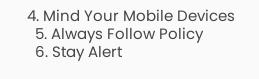4. Mind Your Mobile Devices
  5. Always Follow Policy
  6. Stay Alert